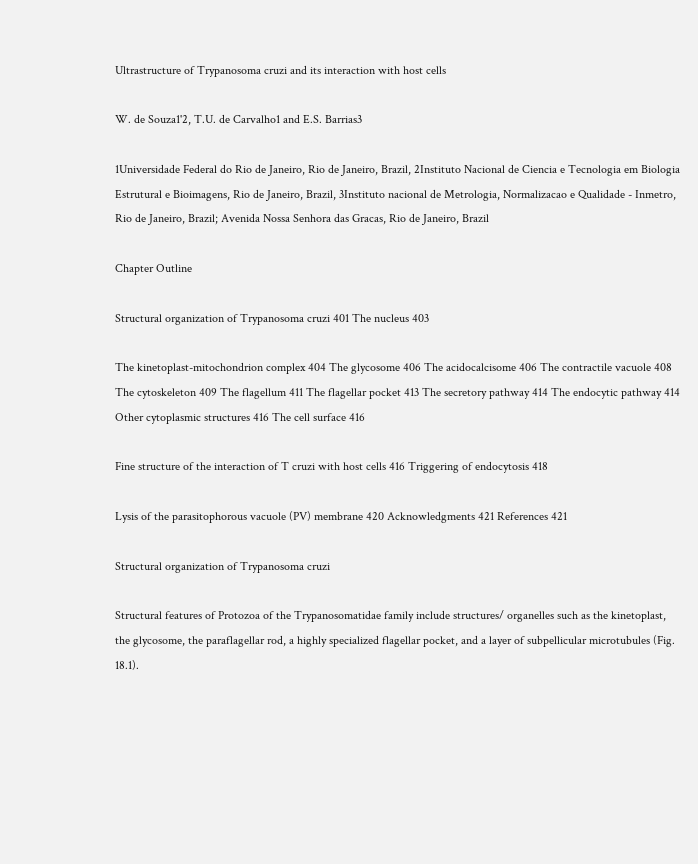Ultrastructure of Trypanosoma cruzi and its interaction with host cells

W. de Souza1'2, T.U. de Carvalho1 and E.S. Barrias3

1Universidade Federal do Rio de Janeiro, Rio de Janeiro, Brazil, 2Instituto Nacional de Ciencia e Tecnologia em Biologia Estrutural e Bioimagens, Rio de Janeiro, Brazil, 3Instituto nacional de Metrologia, Normalizacao e Qualidade - Inmetro, Rio de Janeiro, Brazil; Avenida Nossa Senhora das Gracas, Rio de Janeiro, Brazil

Chapter Outline

Structural organization of Trypanosoma cruzi 401 The nucleus 403

The kinetoplast-mitochondrion complex 404 The glycosome 406 The acidocalcisome 406 The contractile vacuole 408 The cytoskeleton 409 The flagellum 411 The flagellar pocket 413 The secretory pathway 414 The endocytic pathway 414 Other cytoplasmic structures 416 The cell surface 416

Fine structure of the interaction of T cruzi with host cells 416 Triggering of endocytosis 418

Lysis of the parasitophorous vacuole (PV) membrane 420 Acknowledgments 421 References 421

Structural organization of Trypanosoma cruzi

Structural features of Protozoa of the Trypanosomatidae family include structures/ organelles such as the kinetoplast, the glycosome, the paraflagellar rod, a highly specialized flagellar pocket, and a layer of subpellicular microtubules (Fig. 18.1).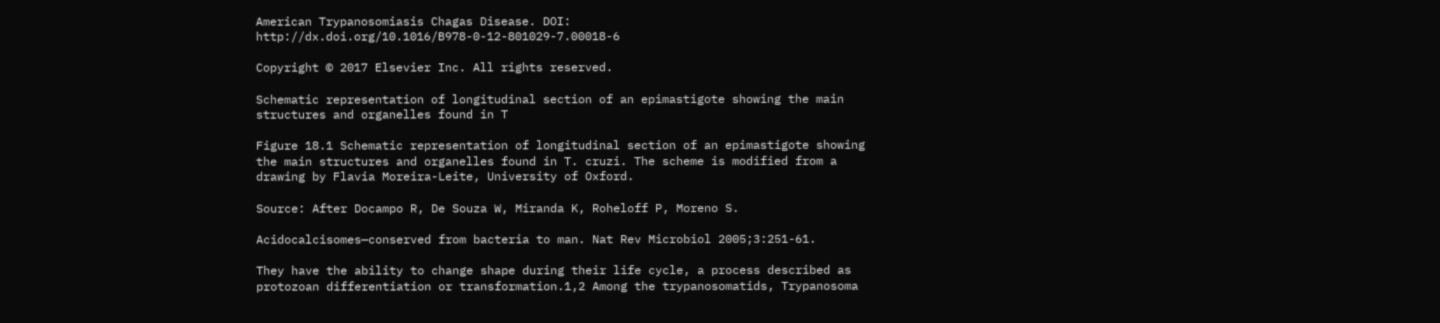American Trypanosomiasis Chagas Disease. DOI: http://dx.doi.org/10.1016/B978-0-12-801029-7.00018-6

Copyright © 2017 Elsevier Inc. All rights reserved.

Schematic representation of longitudinal section of an epimastigote showing the main structures and organelles found in T

Figure 18.1 Schematic representation of longitudinal section of an epimastigote showing the main structures and organelles found in T. cruzi. The scheme is modified from a drawing by Flavia Moreira-Leite, University of Oxford.

Source: After Docampo R, De Souza W, Miranda K, Roheloff P, Moreno S.

Acidocalcisomes—conserved from bacteria to man. Nat Rev Microbiol 2005;3:251-61.

They have the ability to change shape during their life cycle, a process described as protozoan differentiation or transformation.1,2 Among the trypanosomatids, Trypanosoma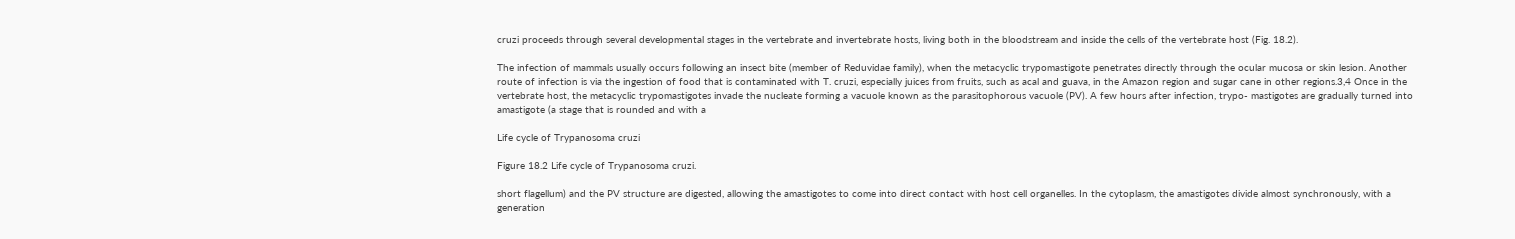cruzi proceeds through several developmental stages in the vertebrate and invertebrate hosts, living both in the bloodstream and inside the cells of the vertebrate host (Fig. 18.2).

The infection of mammals usually occurs following an insect bite (member of Reduvidae family), when the metacyclic trypomastigote penetrates directly through the ocular mucosa or skin lesion. Another route of infection is via the ingestion of food that is contaminated with T. cruzi, especially juices from fruits, such as acal and guava, in the Amazon region and sugar cane in other regions.3,4 Once in the vertebrate host, the metacyclic trypomastigotes invade the nucleate forming a vacuole known as the parasitophorous vacuole (PV). A few hours after infection, trypo- mastigotes are gradually turned into amastigote (a stage that is rounded and with a

Life cycle of Trypanosoma cruzi

Figure 18.2 Life cycle of Trypanosoma cruzi.

short flagellum) and the PV structure are digested, allowing the amastigotes to come into direct contact with host cell organelles. In the cytoplasm, the amastigotes divide almost synchronously, with a generation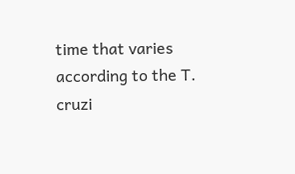time that varies according to the T. cruzi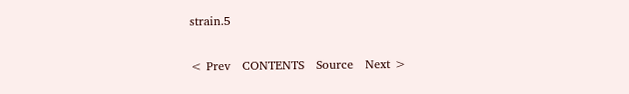strain.5

< Prev   CONTENTS   Source   Next >